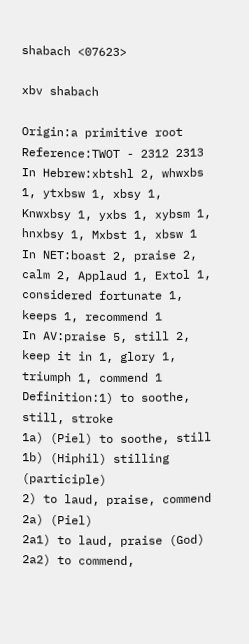shabach <07623>

xbv shabach

Origin:a primitive root
Reference:TWOT - 2312 2313
In Hebrew:xbtshl 2, whwxbs 1, ytxbsw 1, xbsy 1, Knwxbsy 1, yxbs 1, xybsm 1, hnxbsy 1, Mxbst 1, xbsw 1
In NET:boast 2, praise 2, calm 2, Applaud 1, Extol 1, considered fortunate 1, keeps 1, recommend 1
In AV:praise 5, still 2, keep it in 1, glory 1, triumph 1, commend 1
Definition:1) to soothe, still, stroke
1a) (Piel) to soothe, still
1b) (Hiphil) stilling (participle)
2) to laud, praise, commend
2a) (Piel)
2a1) to laud, praise (God)
2a2) to commend,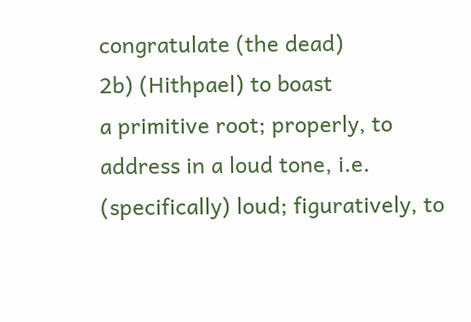congratulate (the dead)
2b) (Hithpael) to boast
a primitive root; properly, to address in a loud tone, i.e.
(specifically) loud; figuratively, to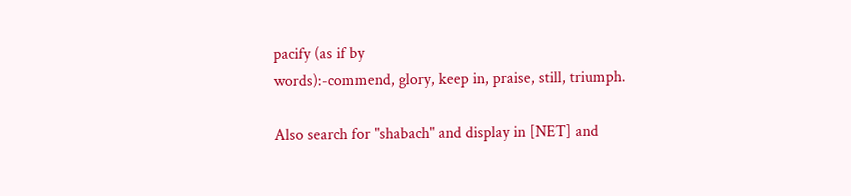pacify (as if by
words):-commend, glory, keep in, praise, still, triumph.

Also search for "shabach" and display in [NET] and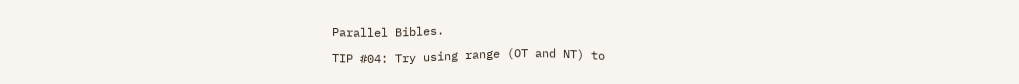Parallel Bibles.

TIP #04: Try using range (OT and NT) to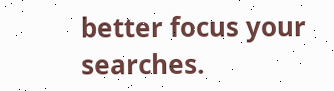better focus your searches.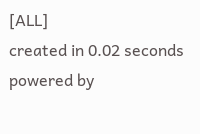[ALL]
created in 0.02 seconds
powered by